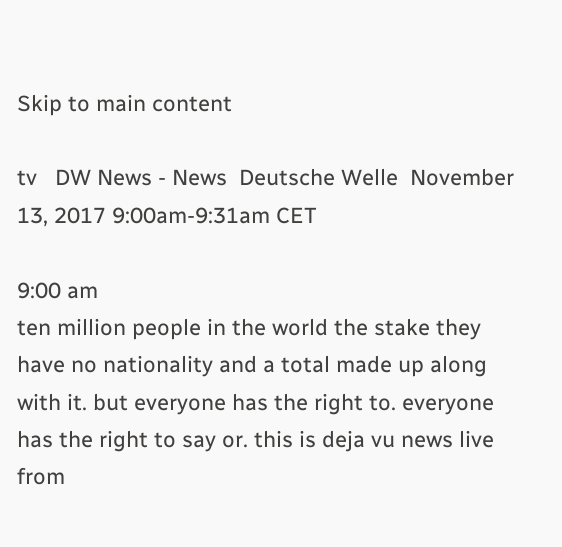Skip to main content

tv   DW News - News  Deutsche Welle  November 13, 2017 9:00am-9:31am CET

9:00 am
ten million people in the world the stake they have no nationality and a total made up along with it. but everyone has the right to. everyone has the right to say or. this is deja vu news live from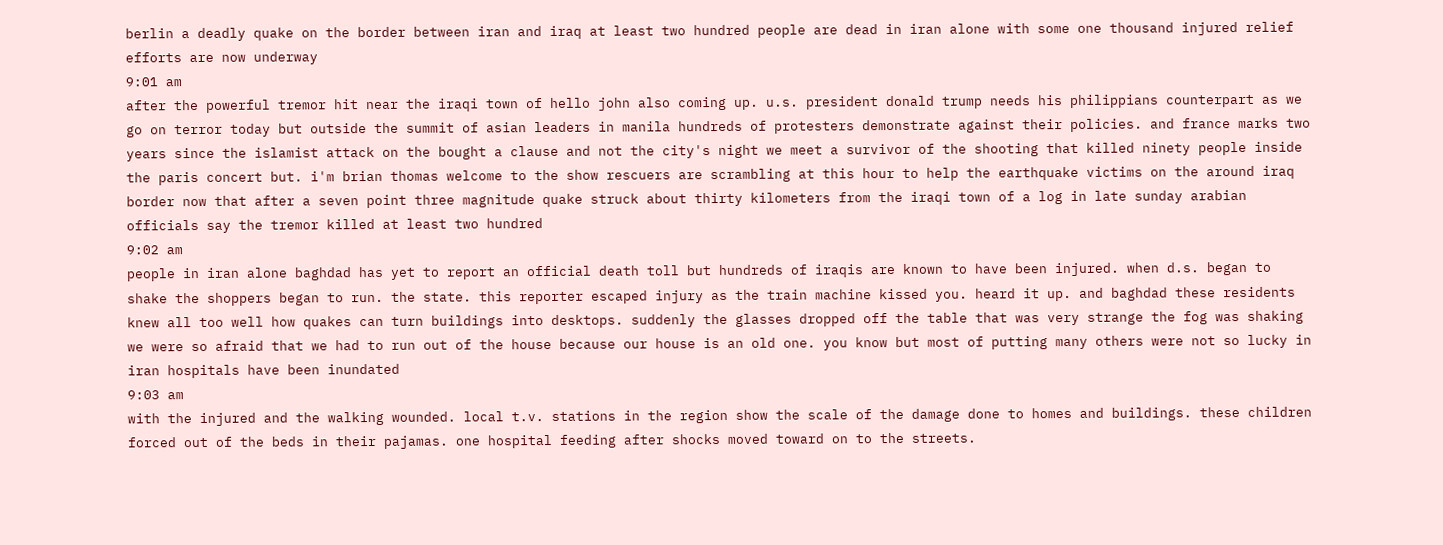berlin a deadly quake on the border between iran and iraq at least two hundred people are dead in iran alone with some one thousand injured relief efforts are now underway
9:01 am
after the powerful tremor hit near the iraqi town of hello john also coming up. u.s. president donald trump needs his philippians counterpart as we go on terror today but outside the summit of asian leaders in manila hundreds of protesters demonstrate against their policies. and france marks two years since the islamist attack on the bought a clause and not the city's night we meet a survivor of the shooting that killed ninety people inside the paris concert but. i'm brian thomas welcome to the show rescuers are scrambling at this hour to help the earthquake victims on the around iraq border now that after a seven point three magnitude quake struck about thirty kilometers from the iraqi town of a log in late sunday arabian officials say the tremor killed at least two hundred
9:02 am
people in iran alone baghdad has yet to report an official death toll but hundreds of iraqis are known to have been injured. when d.s. began to shake the shoppers began to run. the state. this reporter escaped injury as the train machine kissed you. heard it up. and baghdad these residents knew all too well how quakes can turn buildings into desktops. suddenly the glasses dropped off the table that was very strange the fog was shaking we were so afraid that we had to run out of the house because our house is an old one. you know but most of putting many others were not so lucky in iran hospitals have been inundated
9:03 am
with the injured and the walking wounded. local t.v. stations in the region show the scale of the damage done to homes and buildings. these children forced out of the beds in their pajamas. one hospital feeding after shocks moved toward on to the streets.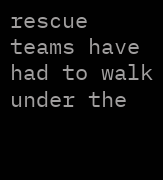rescue teams have had to walk under the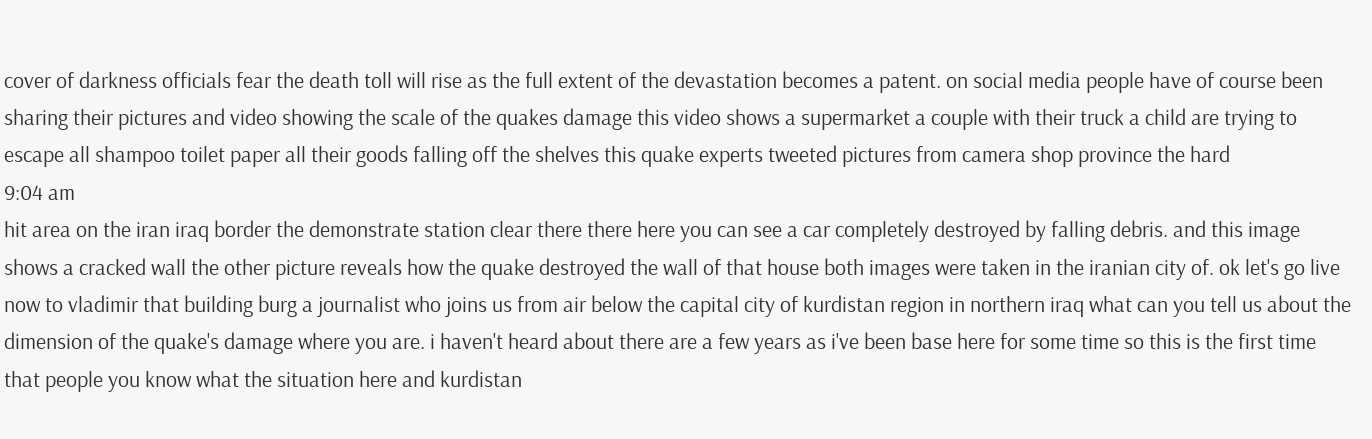cover of darkness officials fear the death toll will rise as the full extent of the devastation becomes a patent. on social media people have of course been sharing their pictures and video showing the scale of the quakes damage this video shows a supermarket a couple with their truck a child are trying to escape all shampoo toilet paper all their goods falling off the shelves this quake experts tweeted pictures from camera shop province the hard
9:04 am
hit area on the iran iraq border the demonstrate station clear there there here you can see a car completely destroyed by falling debris. and this image shows a cracked wall the other picture reveals how the quake destroyed the wall of that house both images were taken in the iranian city of. ok let's go live now to vladimir that building burg a journalist who joins us from air below the capital city of kurdistan region in northern iraq what can you tell us about the dimension of the quake's damage where you are. i haven't heard about there are a few years as i've been base here for some time so this is the first time that people you know what the situation here and kurdistan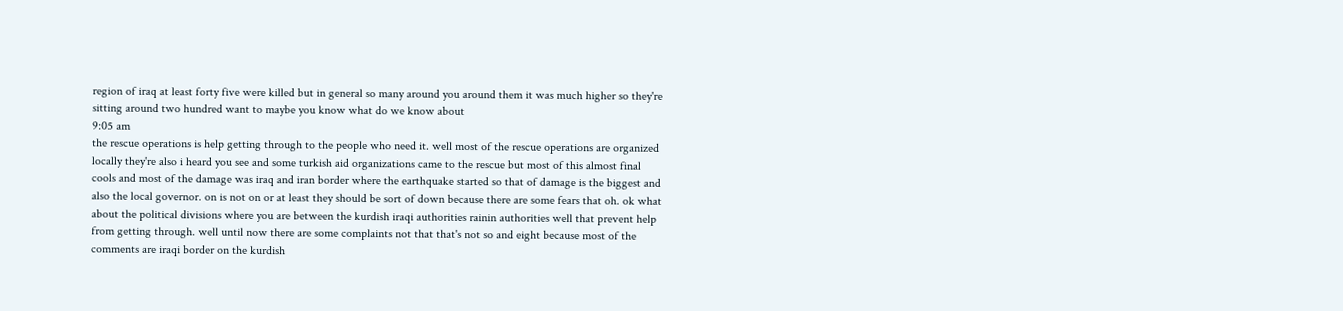region of iraq at least forty five were killed but in general so many around you around them it was much higher so they're sitting around two hundred want to maybe you know what do we know about
9:05 am
the rescue operations is help getting through to the people who need it. well most of the rescue operations are organized locally they're also i heard you see and some turkish aid organizations came to the rescue but most of this almost final cools and most of the damage was iraq and iran border where the earthquake started so that of damage is the biggest and also the local governor. on is not on or at least they should be sort of down because there are some fears that oh. ok what about the political divisions where you are between the kurdish iraqi authorities rainin authorities well that prevent help from getting through. well until now there are some complaints not that that's not so and eight because most of the comments are iraqi border on the kurdish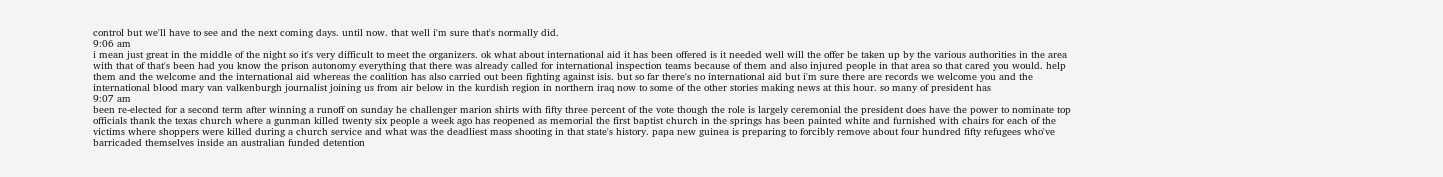control but we'll have to see and the next coming days. until now. that well i'm sure that's normally did.
9:06 am
i mean just great in the middle of the night so it's very difficult to meet the organizers. ok what about international aid it has been offered is it needed well will the offer be taken up by the various authorities in the area with that of that's been had you know the prison autonomy everything that there was already called for international inspection teams because of them and also injured people in that area so that cared you would. help them and the welcome and the international aid whereas the coalition has also carried out been fighting against isis. but so far there's no international aid but i'm sure there are records we welcome you and the international blood mary van valkenburgh journalist joining us from air below in the kurdish region in northern iraq now to some of the other stories making news at this hour. so many of president has
9:07 am
been re-elected for a second term after winning a runoff on sunday he challenger marion shirts with fifty three percent of the vote though the role is largely ceremonial the president does have the power to nominate top officials thank the texas church where a gunman killed twenty six people a week ago has reopened as memorial the first baptist church in the springs has been painted white and furnished with chairs for each of the victims where shoppers were killed during a church service and what was the deadliest mass shooting in that state's history. papa new guinea is preparing to forcibly remove about four hundred fifty refugees who've barricaded themselves inside an australian funded detention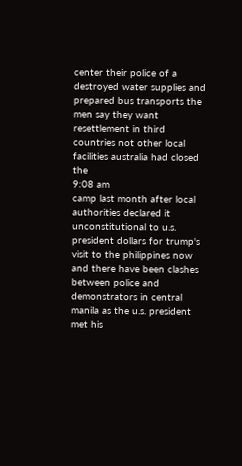center their police of a destroyed water supplies and prepared bus transports the men say they want resettlement in third countries not other local facilities australia had closed the
9:08 am
camp last month after local authorities declared it unconstitutional to u.s. president dollars for trump's visit to the philippines now and there have been clashes between police and demonstrators in central manila as the u.s. president met his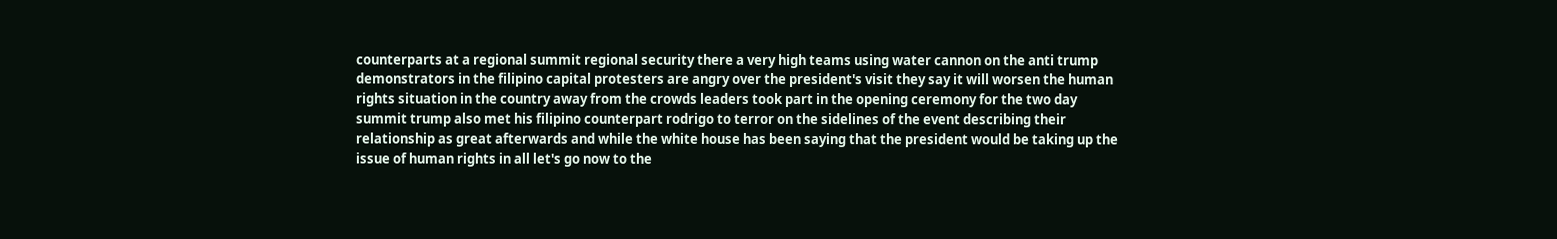counterparts at a regional summit regional security there a very high teams using water cannon on the anti trump demonstrators in the filipino capital protesters are angry over the president's visit they say it will worsen the human rights situation in the country away from the crowds leaders took part in the opening ceremony for the two day summit trump also met his filipino counterpart rodrigo to terror on the sidelines of the event describing their relationship as great afterwards and while the white house has been saying that the president would be taking up the issue of human rights in all let's go now to the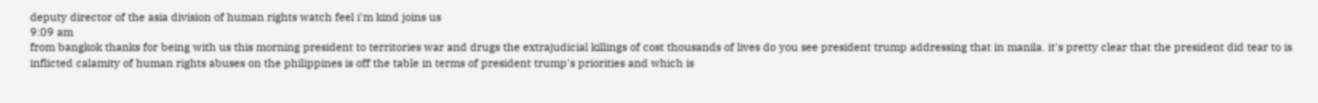deputy director of the asia division of human rights watch feel i'm kind joins us
9:09 am
from bangkok thanks for being with us this morning president to territories war and drugs the extrajudicial killings of cost thousands of lives do you see president trump addressing that in manila. it's pretty clear that the president did tear to is inflicted calamity of human rights abuses on the philippines is off the table in terms of president trump's priorities and which is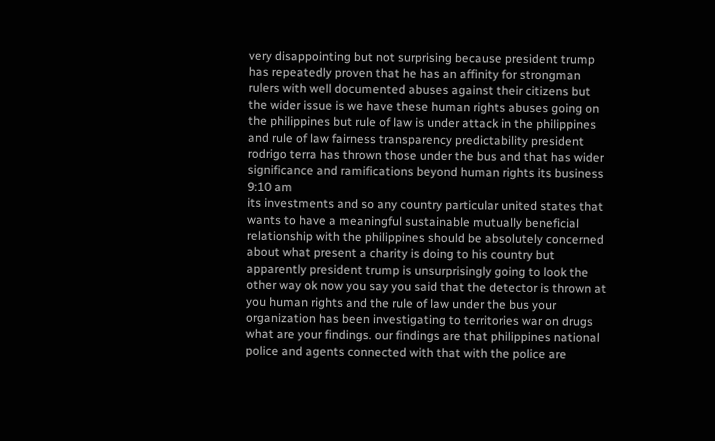very disappointing but not surprising because president trump has repeatedly proven that he has an affinity for strongman rulers with well documented abuses against their citizens but the wider issue is we have these human rights abuses going on the philippines but rule of law is under attack in the philippines and rule of law fairness transparency predictability president rodrigo terra has thrown those under the bus and that has wider significance and ramifications beyond human rights its business
9:10 am
its investments and so any country particular united states that wants to have a meaningful sustainable mutually beneficial relationship with the philippines should be absolutely concerned about what present a charity is doing to his country but apparently president trump is unsurprisingly going to look the other way ok now you say you said that the detector is thrown at you human rights and the rule of law under the bus your organization has been investigating to territories war on drugs what are your findings. our findings are that philippines national police and agents connected with that with the police are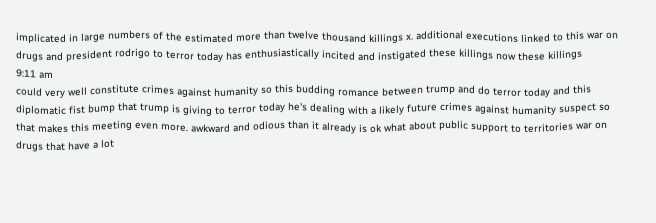implicated in large numbers of the estimated more than twelve thousand killings x. additional executions linked to this war on drugs and president rodrigo to terror today has enthusiastically incited and instigated these killings now these killings
9:11 am
could very well constitute crimes against humanity so this budding romance between trump and do terror today and this diplomatic fist bump that trump is giving to terror today he's dealing with a likely future crimes against humanity suspect so that makes this meeting even more. awkward and odious than it already is ok what about public support to territories war on drugs that have a lot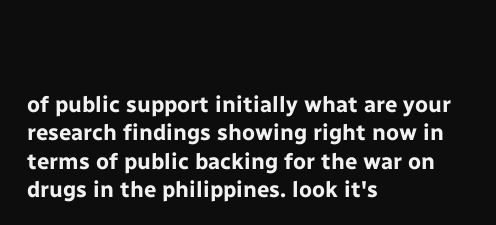of public support initially what are your research findings showing right now in terms of public backing for the war on drugs in the philippines. look it's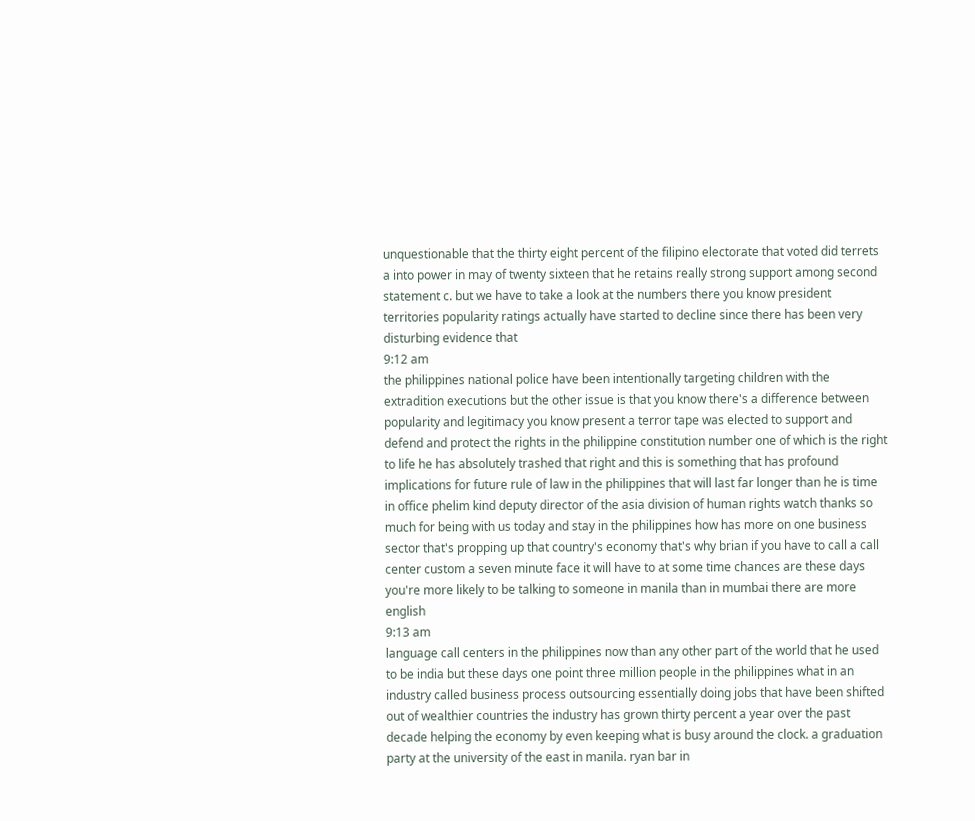unquestionable that the thirty eight percent of the filipino electorate that voted did terrets a into power in may of twenty sixteen that he retains really strong support among second statement c. but we have to take a look at the numbers there you know president territories popularity ratings actually have started to decline since there has been very disturbing evidence that
9:12 am
the philippines national police have been intentionally targeting children with the extradition executions but the other issue is that you know there's a difference between popularity and legitimacy you know present a terror tape was elected to support and defend and protect the rights in the philippine constitution number one of which is the right to life he has absolutely trashed that right and this is something that has profound implications for future rule of law in the philippines that will last far longer than he is time in office phelim kind deputy director of the asia division of human rights watch thanks so much for being with us today and stay in the philippines how has more on one business sector that's propping up that country's economy that's why brian if you have to call a call center custom a seven minute face it will have to at some time chances are these days you're more likely to be talking to someone in manila than in mumbai there are more english
9:13 am
language call centers in the philippines now than any other part of the world that he used to be india but these days one point three million people in the philippines what in an industry called business process outsourcing essentially doing jobs that have been shifted out of wealthier countries the industry has grown thirty percent a year over the past decade helping the economy by even keeping what is busy around the clock. a graduation party at the university of the east in manila. ryan bar in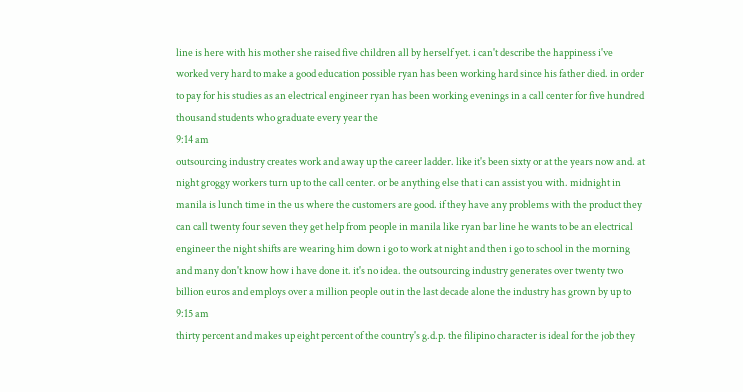line is here with his mother she raised five children all by herself yet. i can't describe the happiness i've worked very hard to make a good education possible ryan has been working hard since his father died. in order to pay for his studies as an electrical engineer ryan has been working evenings in a call center for five hundred thousand students who graduate every year the
9:14 am
outsourcing industry creates work and away up the career ladder. like it's been sixty or at the years now and. at night groggy workers turn up to the call center. or be anything else that i can assist you with. midnight in manila is lunch time in the us where the customers are good. if they have any problems with the product they can call twenty four seven they get help from people in manila like ryan bar line he wants to be an electrical engineer the night shifts are wearing him down i go to work at night and then i go to school in the morning and many don't know how i have done it. it's no idea. the outsourcing industry generates over twenty two billion euros and employs over a million people out in the last decade alone the industry has grown by up to
9:15 am
thirty percent and makes up eight percent of the country's g.d.p. the filipino character is ideal for the job they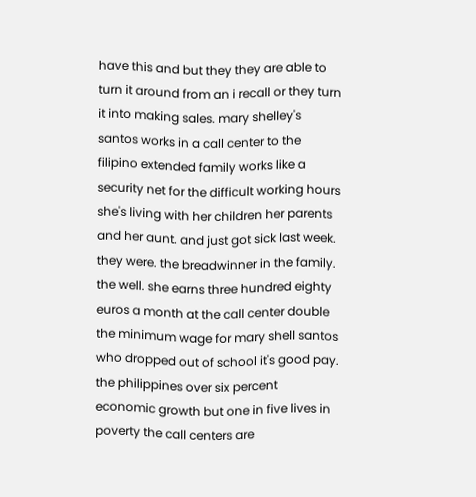have this and but they they are able to turn it around from an i recall or they turn it into making sales. mary shelley's santos works in a call center to the filipino extended family works like a security net for the difficult working hours she's living with her children her parents and her aunt. and just got sick last week. they were. the breadwinner in the family. the well. she earns three hundred eighty euros a month at the call center double the minimum wage for mary shell santos who dropped out of school it's good pay. the philippines over six percent economic growth but one in five lives in poverty the call centers are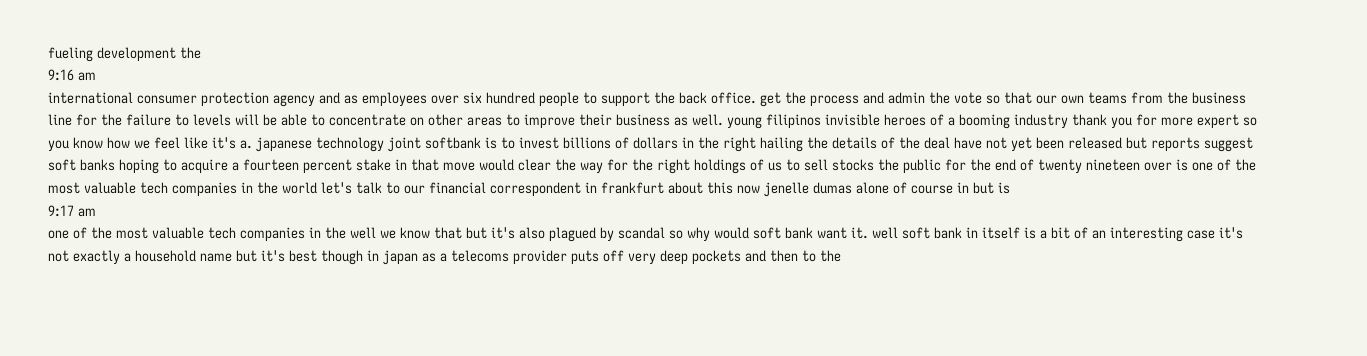fueling development the
9:16 am
international consumer protection agency and as employees over six hundred people to support the back office. get the process and admin the vote so that our own teams from the business line for the failure to levels will be able to concentrate on other areas to improve their business as well. young filipinos invisible heroes of a booming industry thank you for more expert so you know how we feel like it's a. japanese technology joint softbank is to invest billions of dollars in the right hailing the details of the deal have not yet been released but reports suggest soft banks hoping to acquire a fourteen percent stake in that move would clear the way for the right holdings of us to sell stocks the public for the end of twenty nineteen over is one of the most valuable tech companies in the world let's talk to our financial correspondent in frankfurt about this now jenelle dumas alone of course in but is
9:17 am
one of the most valuable tech companies in the well we know that but it's also plagued by scandal so why would soft bank want it. well soft bank in itself is a bit of an interesting case it's not exactly a household name but it's best though in japan as a telecoms provider puts off very deep pockets and then to the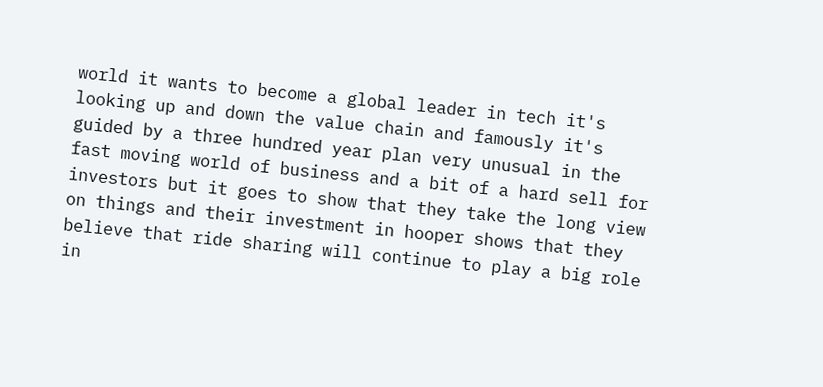world it wants to become a global leader in tech it's looking up and down the value chain and famously it's guided by a three hundred year plan very unusual in the fast moving world of business and a bit of a hard sell for investors but it goes to show that they take the long view on things and their investment in hooper shows that they believe that ride sharing will continue to play a big role in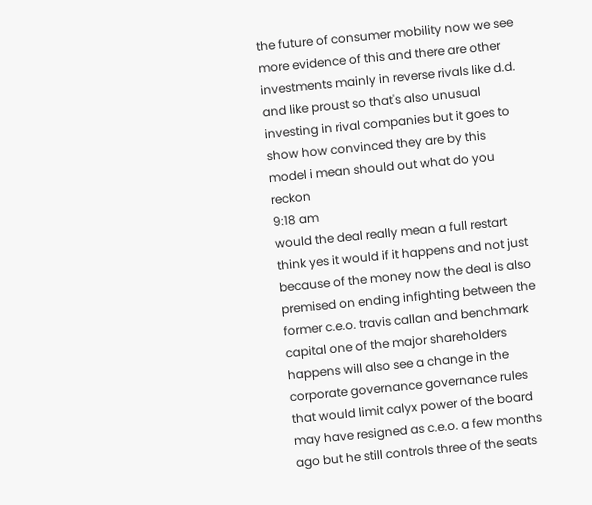the future of consumer mobility now we see more evidence of this and there are other investments mainly in reverse rivals like d.d. and like proust so that's also unusual investing in rival companies but it goes to show how convinced they are by this model i mean should out what do you reckon
9:18 am
would the deal really mean a full restart think yes it would if it happens and not just because of the money now the deal is also premised on ending infighting between the former c.e.o. travis callan and benchmark capital one of the major shareholders happens will also see a change in the corporate governance governance rules that would limit calyx power of the board may have resigned as c.e.o. a few months ago but he still controls three of the seats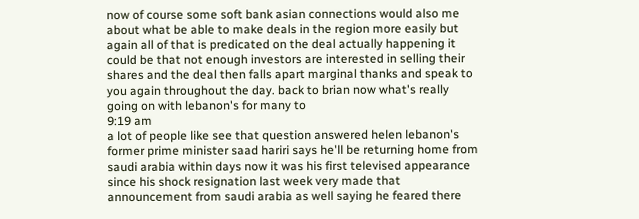now of course some soft bank asian connections would also me about what be able to make deals in the region more easily but again all of that is predicated on the deal actually happening it could be that not enough investors are interested in selling their shares and the deal then falls apart marginal thanks and speak to you again throughout the day. back to brian now what's really going on with lebanon's for many to
9:19 am
a lot of people like see that question answered helen lebanon's former prime minister saad hariri says he'll be returning home from saudi arabia within days now it was his first televised appearance since his shock resignation last week very made that announcement from saudi arabia as well saying he feared there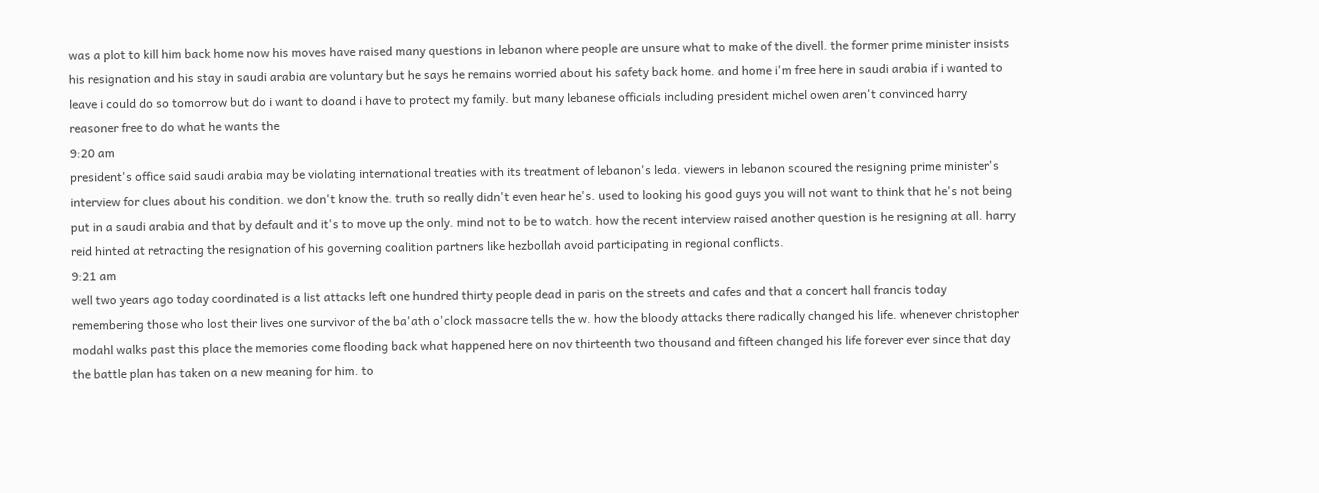was a plot to kill him back home now his moves have raised many questions in lebanon where people are unsure what to make of the divell. the former prime minister insists his resignation and his stay in saudi arabia are voluntary but he says he remains worried about his safety back home. and home i'm free here in saudi arabia if i wanted to leave i could do so tomorrow but do i want to doand i have to protect my family. but many lebanese officials including president michel owen aren't convinced harry reasoner free to do what he wants the
9:20 am
president's office said saudi arabia may be violating international treaties with its treatment of lebanon's leda. viewers in lebanon scoured the resigning prime minister's interview for clues about his condition. we don't know the. truth so really didn't even hear he's. used to looking his good guys you will not want to think that he's not being put in a saudi arabia and that by default and it's to move up the only. mind not to be to watch. how the recent interview raised another question is he resigning at all. harry reid hinted at retracting the resignation of his governing coalition partners like hezbollah avoid participating in regional conflicts.
9:21 am
well two years ago today coordinated is a list attacks left one hundred thirty people dead in paris on the streets and cafes and that a concert hall francis today remembering those who lost their lives one survivor of the ba'ath o'clock massacre tells the w. how the bloody attacks there radically changed his life. whenever christopher modahl walks past this place the memories come flooding back what happened here on nov thirteenth two thousand and fifteen changed his life forever ever since that day the battle plan has taken on a new meaning for him. to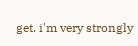get. i'm very strongly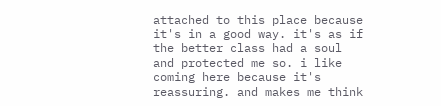attached to this place because it's in a good way. it's as if the better class had a soul and protected me so. i like coming here because it's reassuring. and makes me think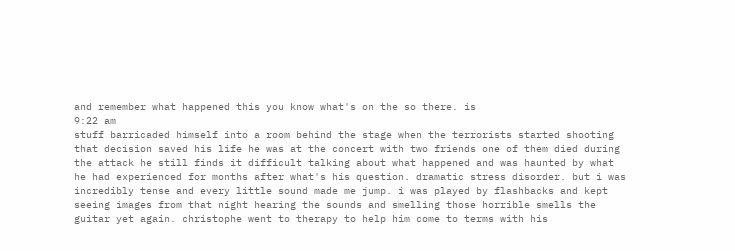and remember what happened this you know what's on the so there. is
9:22 am
stuff barricaded himself into a room behind the stage when the terrorists started shooting that decision saved his life he was at the concert with two friends one of them died during the attack he still finds it difficult talking about what happened and was haunted by what he had experienced for months after what's his question. dramatic stress disorder. but i was incredibly tense and every little sound made me jump. i was played by flashbacks and kept seeing images from that night hearing the sounds and smelling those horrible smells the guitar yet again. christophe went to therapy to help him come to terms with his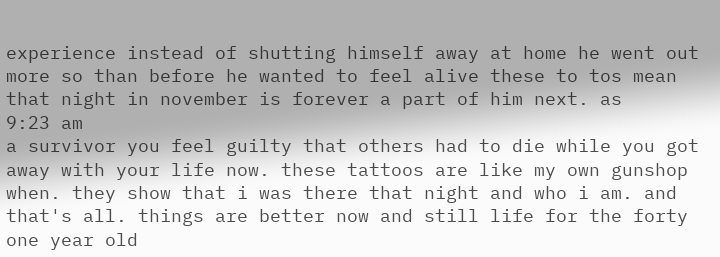experience instead of shutting himself away at home he went out more so than before he wanted to feel alive these to tos mean that night in november is forever a part of him next. as
9:23 am
a survivor you feel guilty that others had to die while you got away with your life now. these tattoos are like my own gunshop when. they show that i was there that night and who i am. and that's all. things are better now and still life for the forty one year old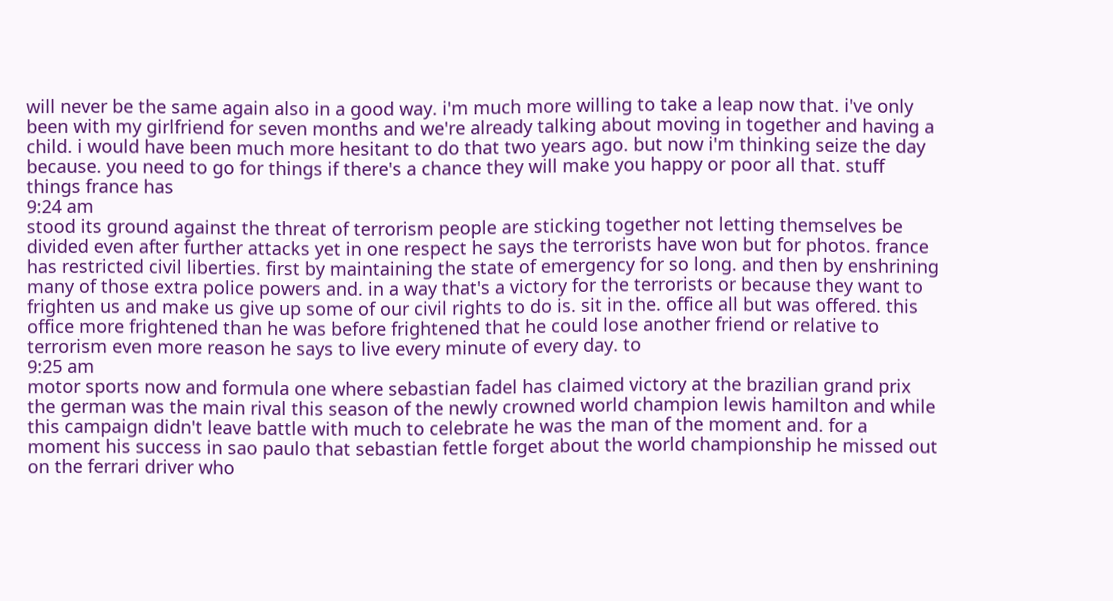will never be the same again also in a good way. i'm much more willing to take a leap now that. i've only been with my girlfriend for seven months and we're already talking about moving in together and having a child. i would have been much more hesitant to do that two years ago. but now i'm thinking seize the day because. you need to go for things if there's a chance they will make you happy or poor all that. stuff things france has
9:24 am
stood its ground against the threat of terrorism people are sticking together not letting themselves be divided even after further attacks yet in one respect he says the terrorists have won but for photos. france has restricted civil liberties. first by maintaining the state of emergency for so long. and then by enshrining many of those extra police powers and. in a way that's a victory for the terrorists or because they want to frighten us and make us give up some of our civil rights to do is. sit in the. office all but was offered. this office more frightened than he was before frightened that he could lose another friend or relative to terrorism even more reason he says to live every minute of every day. to
9:25 am
motor sports now and formula one where sebastian fadel has claimed victory at the brazilian grand prix the german was the main rival this season of the newly crowned world champion lewis hamilton and while this campaign didn't leave battle with much to celebrate he was the man of the moment and. for a moment his success in sao paulo that sebastian fettle forget about the world championship he missed out on the ferrari driver who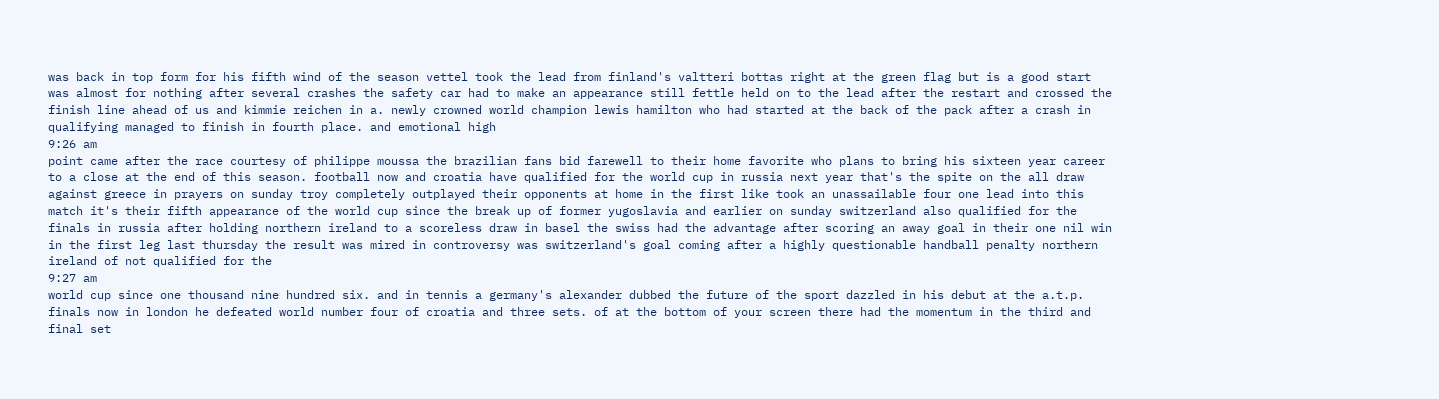was back in top form for his fifth wind of the season vettel took the lead from finland's valtteri bottas right at the green flag but is a good start was almost for nothing after several crashes the safety car had to make an appearance still fettle held on to the lead after the restart and crossed the finish line ahead of us and kimmie reichen in a. newly crowned world champion lewis hamilton who had started at the back of the pack after a crash in qualifying managed to finish in fourth place. and emotional high
9:26 am
point came after the race courtesy of philippe moussa the brazilian fans bid farewell to their home favorite who plans to bring his sixteen year career to a close at the end of this season. football now and croatia have qualified for the world cup in russia next year that's the spite on the all draw against greece in prayers on sunday troy completely outplayed their opponents at home in the first like took an unassailable four one lead into this match it's their fifth appearance of the world cup since the break up of former yugoslavia and earlier on sunday switzerland also qualified for the finals in russia after holding northern ireland to a scoreless draw in basel the swiss had the advantage after scoring an away goal in their one nil win in the first leg last thursday the result was mired in controversy was switzerland's goal coming after a highly questionable handball penalty northern ireland of not qualified for the
9:27 am
world cup since one thousand nine hundred six. and in tennis a germany's alexander dubbed the future of the sport dazzled in his debut at the a.t.p. finals now in london he defeated world number four of croatia and three sets. of at the bottom of your screen there had the momentum in the third and final set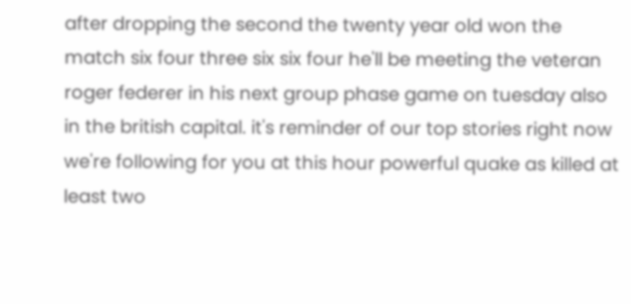after dropping the second the twenty year old won the match six four three six six four he'll be meeting the veteran roger federer in his next group phase game on tuesday also in the british capital. it's reminder of our top stories right now we're following for you at this hour powerful quake as killed at least two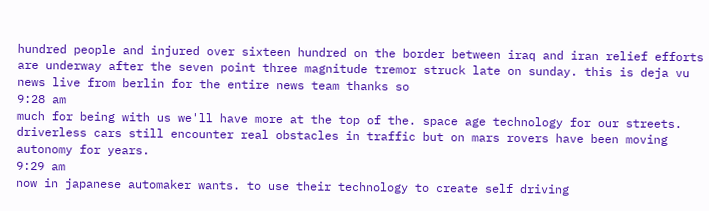hundred people and injured over sixteen hundred on the border between iraq and iran relief efforts are underway after the seven point three magnitude tremor struck late on sunday. this is deja vu news live from berlin for the entire news team thanks so
9:28 am
much for being with us we'll have more at the top of the. space age technology for our streets. driverless cars still encounter real obstacles in traffic but on mars rovers have been moving autonomy for years.
9:29 am
now in japanese automaker wants. to use their technology to create self driving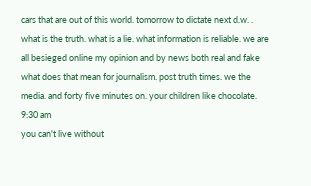cars that are out of this world. tomorrow to dictate next d.w. . what is the truth. what is a lie. what information is reliable. we are all besieged online my opinion and by news both real and fake what does that mean for journalism. post truth times. we the media. and forty five minutes on. your children like chocolate.
9:30 am
you can't live without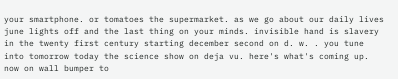your smartphone. or tomatoes the supermarket. as we go about our daily lives june lights off and the last thing on your minds. invisible hand is slavery in the twenty first century starting december second on d. w. . you tune into tomorrow today the science show on deja vu. here's what's coming up. now on wall bumper to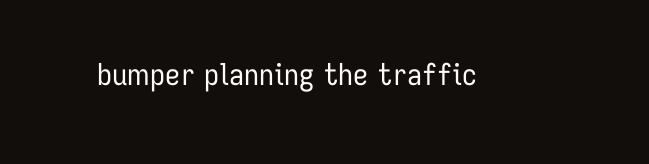bumper planning the traffic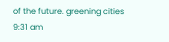of the future. greening cities
9:31 am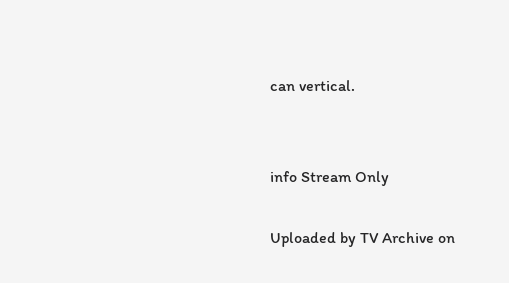can vertical.


info Stream Only

Uploaded by TV Archive on